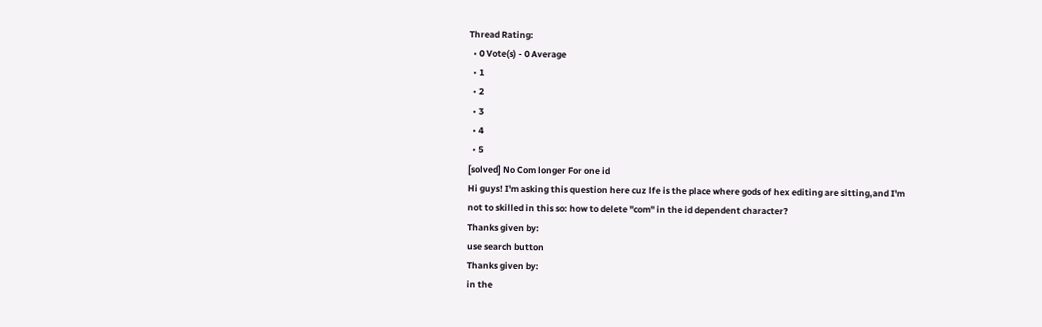Thread Rating:
  • 0 Vote(s) - 0 Average
  • 1
  • 2
  • 3
  • 4
  • 5
[solved] No Com longer For one id
Hi guys! I'm asking this question here cuz lfe is the place where gods of hex editing are sitting,and I'm not to skilled in this so: how to delete "com" in the id dependent character?
Thanks given by:
use search button
Thanks given by:
in the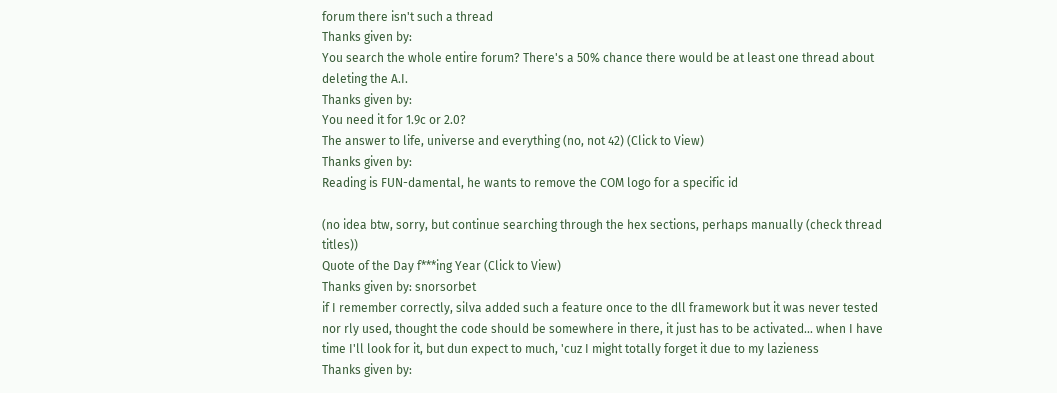forum there isn't such a thread
Thanks given by:
You search the whole entire forum? There's a 50% chance there would be at least one thread about deleting the A.I.
Thanks given by:
You need it for 1.9c or 2.0?
The answer to life, universe and everything (no, not 42) (Click to View)
Thanks given by:
Reading is FUN-damental, he wants to remove the COM logo for a specific id

(no idea btw, sorry, but continue searching through the hex sections, perhaps manually (check thread titles))
Quote of the Day f***ing Year (Click to View)
Thanks given by: snorsorbet
if I remember correctly, silva added such a feature once to the dll framework but it was never tested nor rly used, thought the code should be somewhere in there, it just has to be activated... when I have time I'll look for it, but dun expect to much, 'cuz I might totally forget it due to my lazieness
Thanks given by: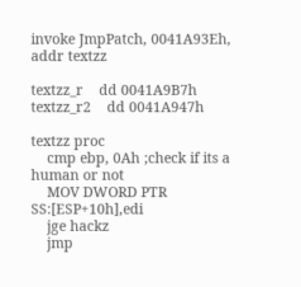invoke JmpPatch, 0041A93Eh, addr textzz

textzz_r    dd 0041A9B7h
textzz_r2    dd 0041A947h

textzz proc
    cmp ebp, 0Ah ;check if its a human or not
    MOV DWORD PTR SS:[ESP+10h],edi
    jge hackz
    jmp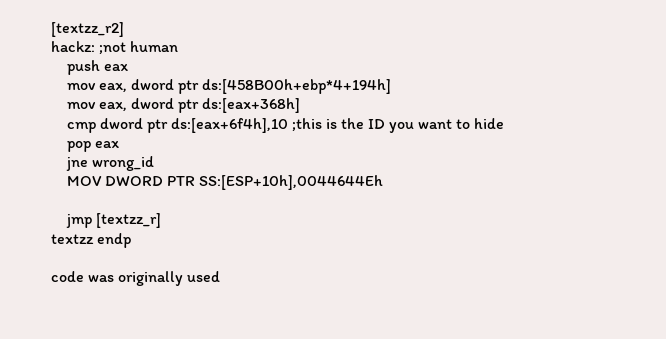[textzz_r2]
hackz: ;not human
    push eax
    mov eax, dword ptr ds:[458B00h+ebp*4+194h]
    mov eax, dword ptr ds:[eax+368h]
    cmp dword ptr ds:[eax+6f4h],10 ;this is the ID you want to hide
    pop eax
    jne wrong_id
    MOV DWORD PTR SS:[ESP+10h],0044644Eh

    jmp [textzz_r]
textzz endp

code was originally used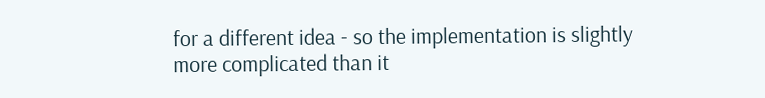for a different idea - so the implementation is slightly more complicated than it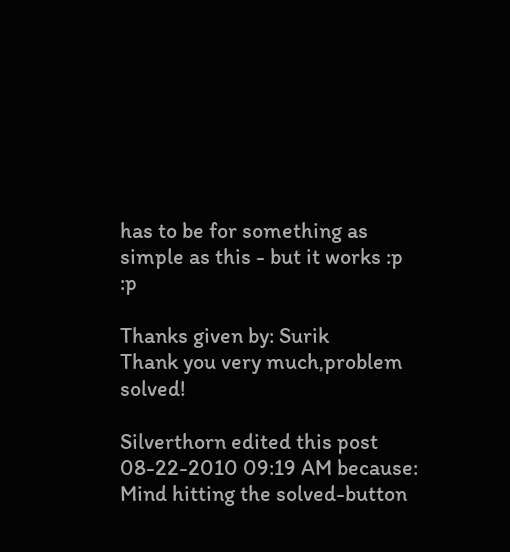has to be for something as simple as this - but it works :p :p

Thanks given by: Surik
Thank you very much,problem solved!

Silverthorn edited this post 08-22-2010 09:19 AM because:
Mind hitting the solved-button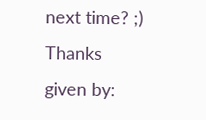next time? ;)
Thanks given by: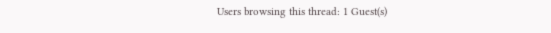Users browsing this thread: 1 Guest(s)